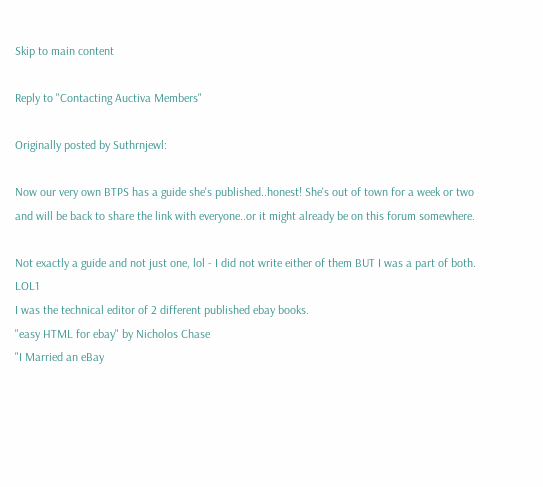Skip to main content

Reply to "Contacting Auctiva Members"

Originally posted by Suthrnjewl:

Now our very own BTPS has a guide she's published..honest! She's out of town for a week or two and will be back to share the link with everyone..or it might already be on this forum somewhere.

Not exactly a guide and not just one, lol - I did not write either of them BUT I was a part of both. LOL1
I was the technical editor of 2 different published ebay books.
"easy HTML for ebay" by Nicholos Chase
"I Married an eBay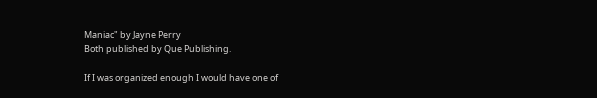Maniac" by Jayne Perry
Both published by Que Publishing.

If I was organized enough I would have one of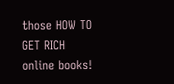those HOW TO GET RICH online books!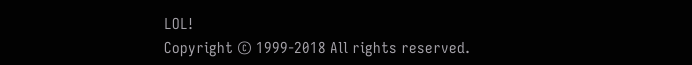LOL!
Copyright © 1999-2018 All rights reserved.